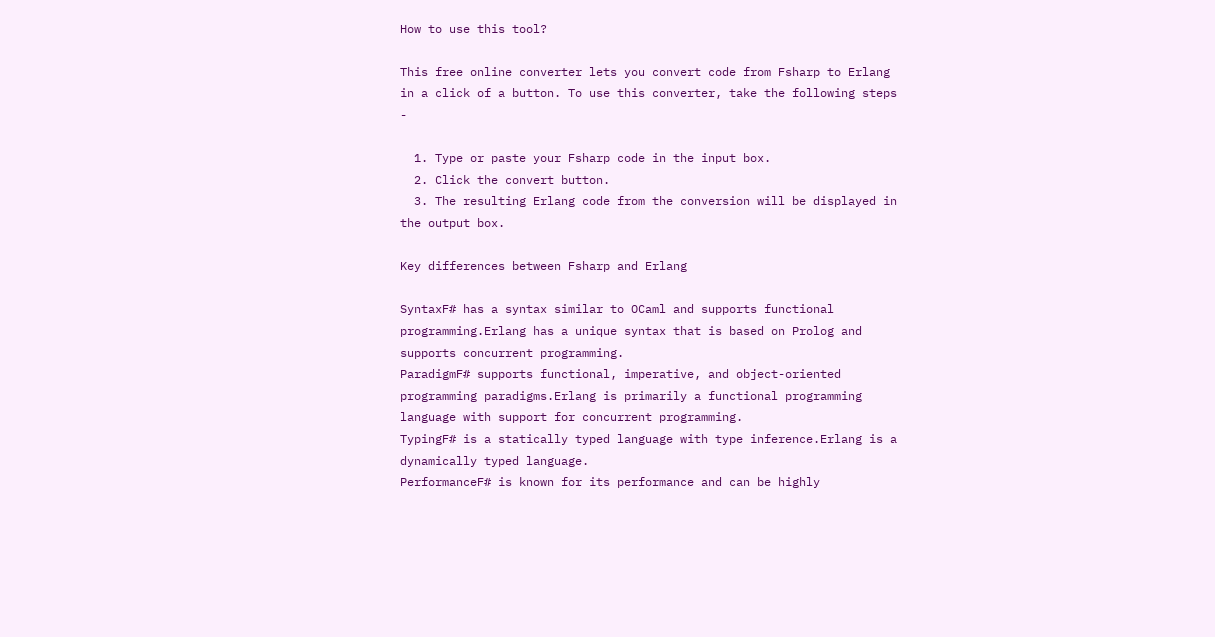How to use this tool?

This free online converter lets you convert code from Fsharp to Erlang in a click of a button. To use this converter, take the following steps -

  1. Type or paste your Fsharp code in the input box.
  2. Click the convert button.
  3. The resulting Erlang code from the conversion will be displayed in the output box.

Key differences between Fsharp and Erlang

SyntaxF# has a syntax similar to OCaml and supports functional programming.Erlang has a unique syntax that is based on Prolog and supports concurrent programming.
ParadigmF# supports functional, imperative, and object-oriented programming paradigms.Erlang is primarily a functional programming language with support for concurrent programming.
TypingF# is a statically typed language with type inference.Erlang is a dynamically typed language.
PerformanceF# is known for its performance and can be highly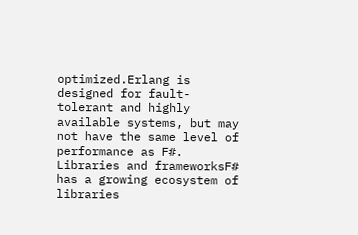optimized.Erlang is designed for fault-tolerant and highly available systems, but may not have the same level of performance as F#.
Libraries and frameworksF# has a growing ecosystem of libraries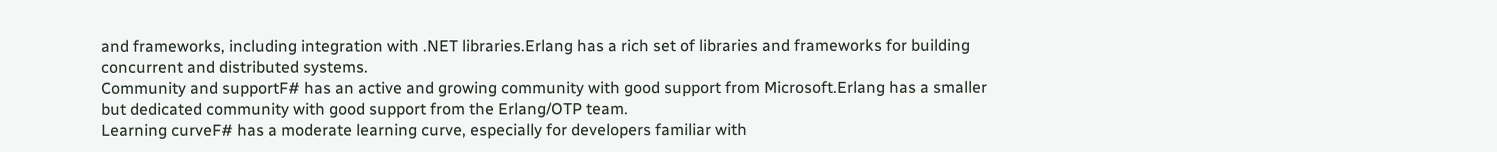and frameworks, including integration with .NET libraries.Erlang has a rich set of libraries and frameworks for building concurrent and distributed systems.
Community and supportF# has an active and growing community with good support from Microsoft.Erlang has a smaller but dedicated community with good support from the Erlang/OTP team.
Learning curveF# has a moderate learning curve, especially for developers familiar with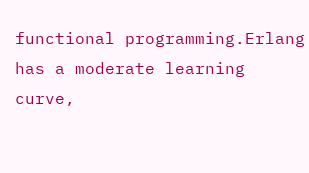functional programming.Erlang has a moderate learning curve,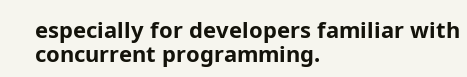especially for developers familiar with concurrent programming.